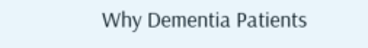Why Dementia Patients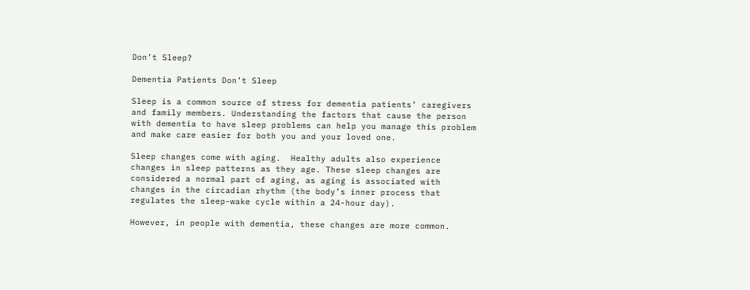Don’t Sleep?

Dementia Patients Don’t Sleep

Sleep is a common source of stress for dementia patients’ caregivers and family members. Understanding the factors that cause the person with dementia to have sleep problems can help you manage this problem and make care easier for both you and your loved one.

Sleep changes come with aging.  Healthy adults also experience changes in sleep patterns as they age. These sleep changes are considered a normal part of aging, as aging is associated with changes in the circadian rhythm (the body’s inner process that regulates the sleep-wake cycle within a 24-hour day).

However, in people with dementia, these changes are more common.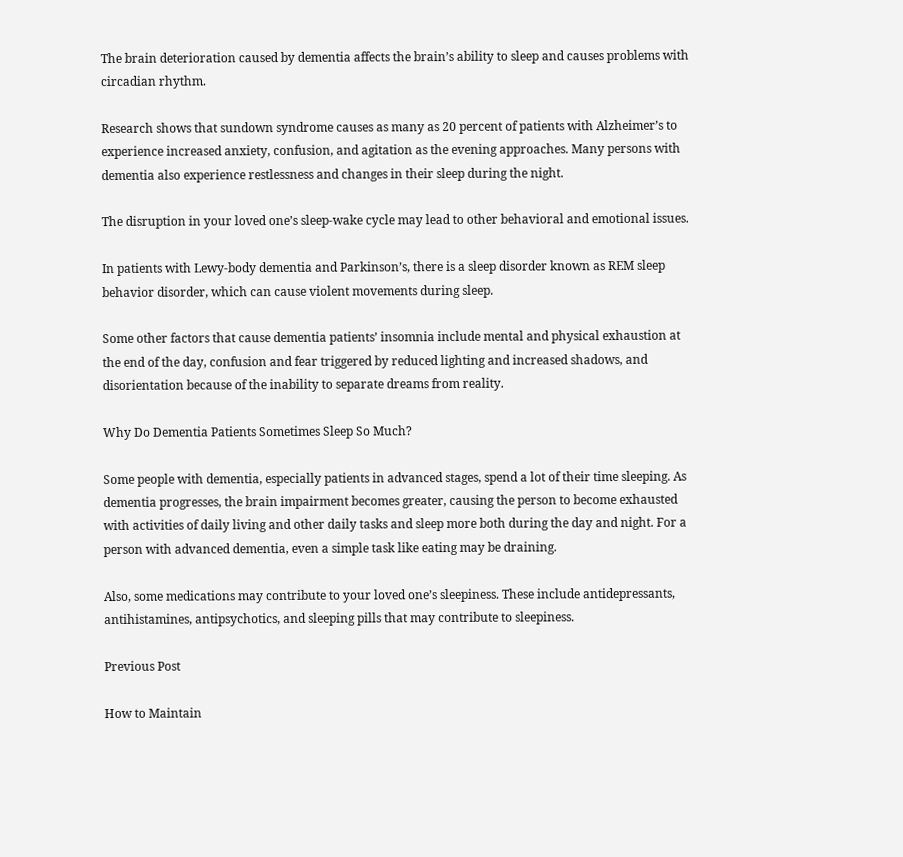The brain deterioration caused by dementia affects the brain’s ability to sleep and causes problems with circadian rhythm.

Research shows that sundown syndrome causes as many as 20 percent of patients with Alzheimer’s to experience increased anxiety, confusion, and agitation as the evening approaches. Many persons with dementia also experience restlessness and changes in their sleep during the night.

The disruption in your loved one’s sleep-wake cycle may lead to other behavioral and emotional issues.

In patients with Lewy-body dementia and Parkinson’s, there is a sleep disorder known as REM sleep behavior disorder, which can cause violent movements during sleep.

Some other factors that cause dementia patients’ insomnia include mental and physical exhaustion at the end of the day, confusion and fear triggered by reduced lighting and increased shadows, and disorientation because of the inability to separate dreams from reality.

Why Do Dementia Patients Sometimes Sleep So Much?

Some people with dementia, especially patients in advanced stages, spend a lot of their time sleeping. As dementia progresses, the brain impairment becomes greater, causing the person to become exhausted with activities of daily living and other daily tasks and sleep more both during the day and night. For a person with advanced dementia, even a simple task like eating may be draining.

Also, some medications may contribute to your loved one’s sleepiness. These include antidepressants, antihistamines, antipsychotics, and sleeping pills that may contribute to sleepiness.

Previous Post

How to Maintain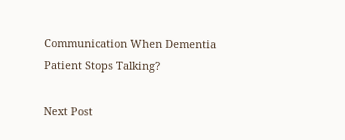Communication When Dementia Patient Stops Talking?

Next Post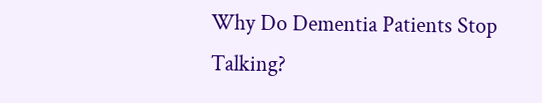Why Do Dementia Patients Stop Talking?